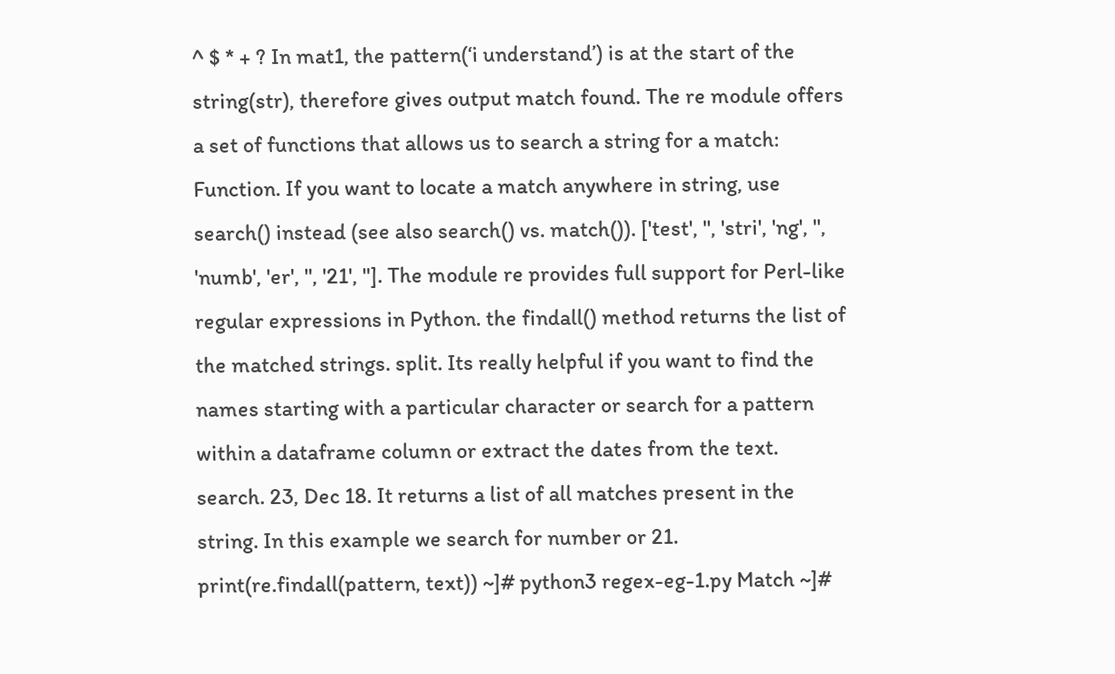^ $ * + ? In mat1, the pattern(‘i understand’) is at the start of the string(str), therefore gives output match found. The re module offers a set of functions that allows us to search a string for a match: Function. If you want to locate a match anywhere in string, use search() instead (see also search() vs. match()). ['test', '', 'stri', 'ng', '', 'numb', 'er', '', '21', '']. The module re provides full support for Perl-like regular expressions in Python. the findall() method returns the list of the matched strings. split. Its really helpful if you want to find the names starting with a particular character or search for a pattern within a dataframe column or extract the dates from the text. search. 23, Dec 18. It returns a list of all matches present in the string. In this example we search for number or 21. print(re.findall(pattern, text)) ~]# python3 regex-eg-1.py Match ~]#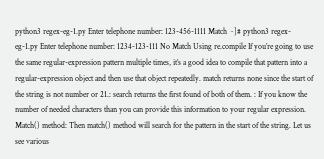python3 regex-eg-1.py Enter telephone number: 123-456-1111 Match ~]# python3 regex-eg-1.py Enter telephone number: 1234-123-111 No Match Using re.compile If you’re going to use the same regular-expression pattern multiple times, it’s a good idea to compile that pattern into a regular-expression object and then use that object repeatedly. match returns none since the start of the string is not number or 21.: search returns the first found of both of them. : If you know the number of needed characters than you can provide this information to your regular expression. Match() method: Then match() method will search for the pattern in the start of the string. Let us see various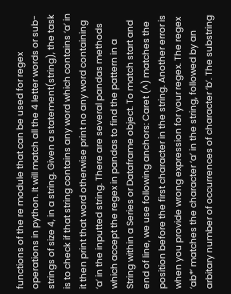functions of the re module that can be used for regex operations in python. It will match all the 4 letter words or sub-strings of size 4, in a string. Given a statement(string), the task is to check if that string contains any word which contains ‘a’ in it then print that word otherwise print no any word containing ‘a’ in the inputted string. There are several pandas methods which accept the regex in pandas to find the pattern in a String within a Series or Dataframe object. To match start and end of line, we use following anchors: Caret (^) matches the position before the first character in the string. Another error is when you provide wrong expression for your regex. The regex ‘ab*’ matches the character ‘a’ in the string, followed by an arbitary number of occurrences of character ‘b’. The substring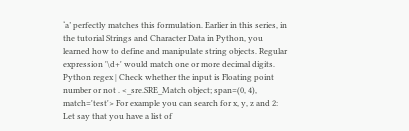‘a’ perfectly matches this formulation. Earlier in this series, in the tutorial Strings and Character Data in Python, you learned how to define and manipulate string objects. Regular expression '\d+' would match one or more decimal digits. Python regex | Check whether the input is Floating point number or not . <_sre.SRE_Match object; span=(0, 4), match='test'> For example you can search for x, y, z and 2: Let say that you have a list of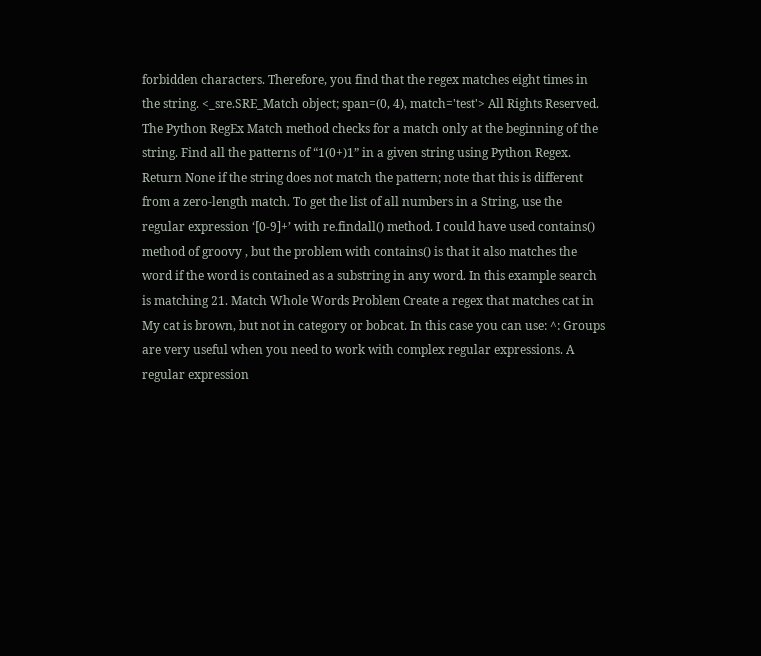forbidden characters. Therefore, you find that the regex matches eight times in the string. <_sre.SRE_Match object; span=(0, 4), match='test'> All Rights Reserved. The Python RegEx Match method checks for a match only at the beginning of the string. Find all the patterns of “1(0+)1” in a given string using Python Regex. Return None if the string does not match the pattern; note that this is different from a zero-length match. To get the list of all numbers in a String, use the regular expression ‘[0-9]+’ with re.findall() method. I could have used contains() method of groovy , but the problem with contains() is that it also matches the word if the word is contained as a substring in any word. In this example search is matching 21. Match Whole Words Problem Create a regex that matches cat in My cat is brown, but not in category or bobcat. In this case you can use: ^: Groups are very useful when you need to work with complex regular expressions. A regular expression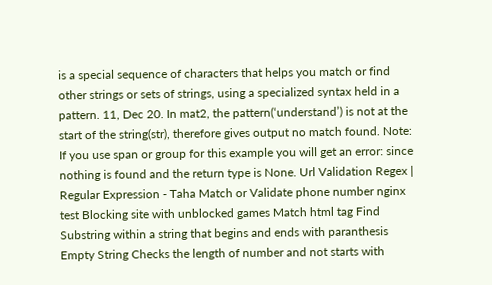is a special sequence of characters that helps you match or find other strings or sets of strings, using a specialized syntax held in a pattern. 11, Dec 20. In mat2, the pattern(‘understand’) is not at the start of the string(str), therefore gives output no match found. Note: If you use span or group for this example you will get an error: since nothing is found and the return type is None. Url Validation Regex | Regular Expression - Taha Match or Validate phone number nginx test Blocking site with unblocked games Match html tag Find Substring within a string that begins and ends with paranthesis Empty String Checks the length of number and not starts with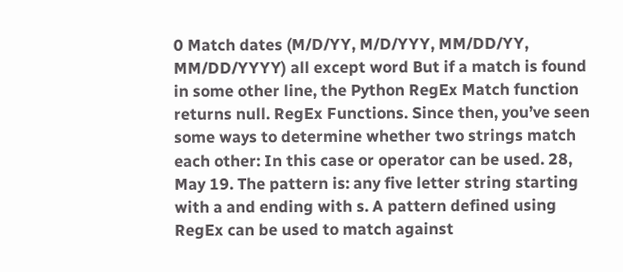0 Match dates (M/D/YY, M/D/YYY, MM/DD/YY, MM/DD/YYYY) all except word But if a match is found in some other line, the Python RegEx Match function returns null. RegEx Functions. Since then, you’ve seen some ways to determine whether two strings match each other: In this case or operator can be used. 28, May 19. The pattern is: any five letter string starting with a and ending with s. A pattern defined using RegEx can be used to match against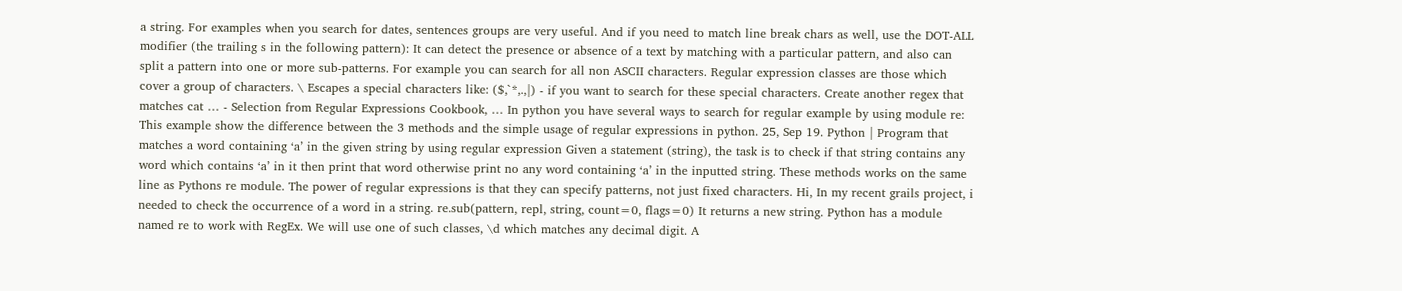a string. For examples when you search for dates, sentences groups are very useful. And if you need to match line break chars as well, use the DOT-ALL modifier (the trailing s in the following pattern): It can detect the presence or absence of a text by matching with a particular pattern, and also can split a pattern into one or more sub-patterns. For example you can search for all non ASCII characters. Regular expression classes are those which cover a group of characters. \ Escapes a special characters like: ($,`*,.,|) - if you want to search for these special characters. Create another regex that matches cat … - Selection from Regular Expressions Cookbook, … In python you have several ways to search for regular example by using module re: This example show the difference between the 3 methods and the simple usage of regular expressions in python. 25, Sep 19. Python | Program that matches a word containing ‘a’ in the given string by using regular expression Given a statement (string), the task is to check if that string contains any word which contains ‘a’ in it then print that word otherwise print no any word containing ‘a’ in the inputted string. These methods works on the same line as Pythons re module. The power of regular expressions is that they can specify patterns, not just fixed characters. Hi, In my recent grails project, i needed to check the occurrence of a word in a string. re.sub(pattern, repl, string, count=0, flags=0) It returns a new string. Python has a module named re to work with RegEx. We will use one of such classes, \d which matches any decimal digit. A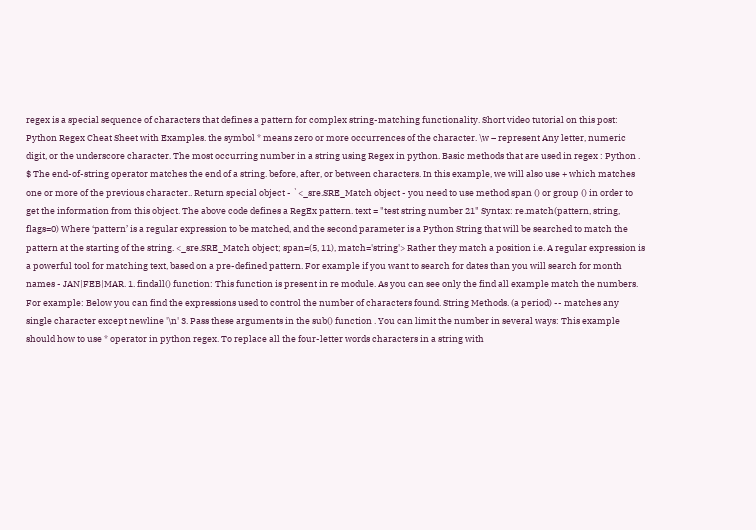regex is a special sequence of characters that defines a pattern for complex string-matching functionality. Short video tutorial on this post: Python Regex Cheat Sheet with Examples. the symbol * means zero or more occurrences of the character. \w – represent Any letter, numeric digit, or the underscore character. The most occurring number in a string using Regex in python. Basic methods that are used in regex : Python . $ The end-of-string operator matches the end of a string. before, after, or between characters. In this example, we will also use + which matches one or more of the previous character.. Return special object - `<_sre.SRE_Match object - you need to use method span () or group () in order to get the information from this object. The above code defines a RegEx pattern. text = "test string number 21" Syntax: re.match(pattern, string, flags=0) Where ‘pattern’ is a regular expression to be matched, and the second parameter is a Python String that will be searched to match the pattern at the starting of the string. <_sre.SRE_Match object; span=(5, 11), match='string'> Rather they match a position i.e. A regular expression is a powerful tool for matching text, based on a pre-defined pattern. For example if you want to search for dates than you will search for month names - JAN|FEB|MAR. 1. findall() function: This function is present in re module. As you can see only the find all example match the numbers. For example: Below you can find the expressions used to control the number of characters found. String Methods. (a period) -- matches any single character except newline '\n' 3. Pass these arguments in the sub() function . You can limit the number in several ways: This example should how to use * operator in python regex. To replace all the four-letter words characters in a string with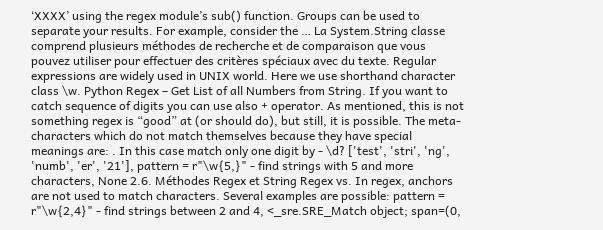‘XXXX’ using the regex module’s sub() function. Groups can be used to separate your results. For example, consider the … La System.String classe comprend plusieurs méthodes de recherche et de comparaison que vous pouvez utiliser pour effectuer des critères spéciaux avec du texte. Regular expressions are widely used in UNIX world. Here we use shorthand character class \w. Python Regex – Get List of all Numbers from String. If you want to catch sequence of digits you can use also + operator. As mentioned, this is not something regex is “good” at (or should do), but still, it is possible. The meta-characters which do not match themselves because they have special meanings are: . In this case match only one digit by - \d? ['test', 'stri', 'ng', 'numb', 'er', '21'], pattern = r"\w{5,}" - find strings with 5 and more characters, None 2.6. Méthodes Regex et String Regex vs. In regex, anchors are not used to match characters. Several examples are possible: pattern = r"\w{2,4}" - find strings between 2 and 4, <_sre.SRE_Match object; span=(0,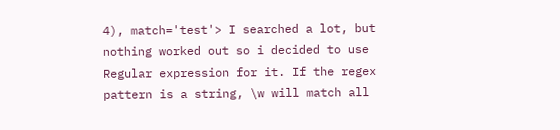4), match='test'> I searched a lot, but nothing worked out so i decided to use Regular expression for it. If the regex pattern is a string, \w will match all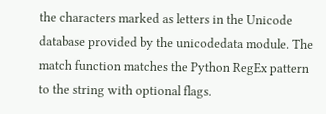the characters marked as letters in the Unicode database provided by the unicodedata module. The match function matches the Python RegEx pattern to the string with optional flags.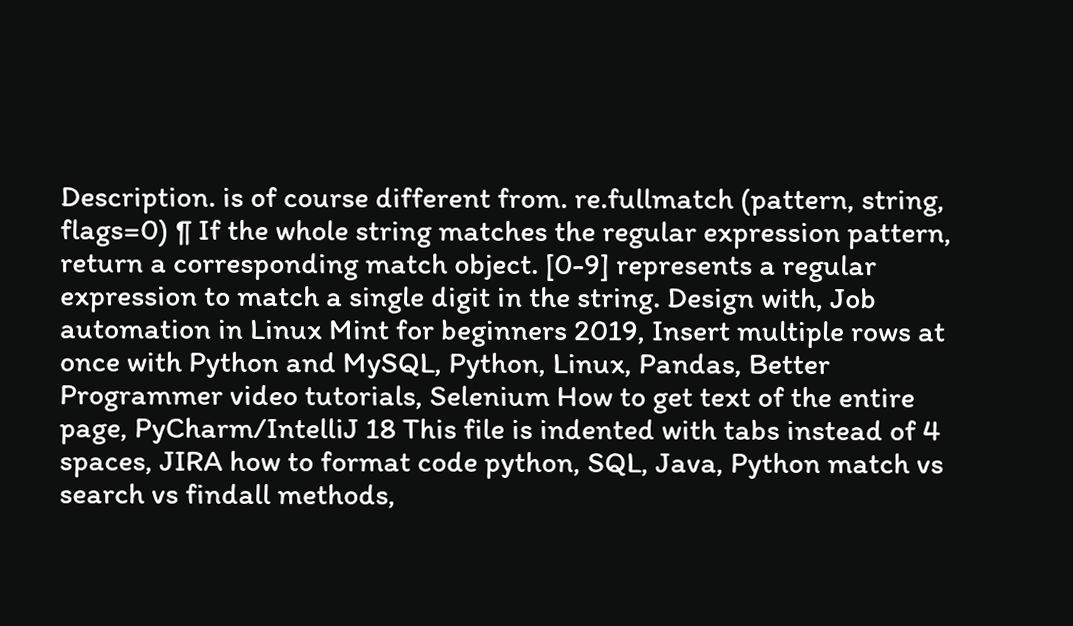Description. is of course different from. re.fullmatch (pattern, string, flags=0) ¶ If the whole string matches the regular expression pattern, return a corresponding match object. [0-9] represents a regular expression to match a single digit in the string. Design with, Job automation in Linux Mint for beginners 2019, Insert multiple rows at once with Python and MySQL, Python, Linux, Pandas, Better Programmer video tutorials, Selenium How to get text of the entire page, PyCharm/IntelliJ 18 This file is indented with tabs instead of 4 spaces, JIRA how to format code python, SQL, Java, Python match vs search vs findall methods,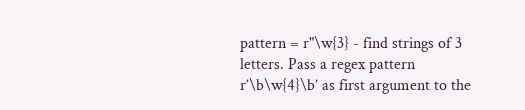pattern = r"\w{3} - find strings of 3 letters. Pass a regex pattern r’\b\w{4}\b’ as first argument to the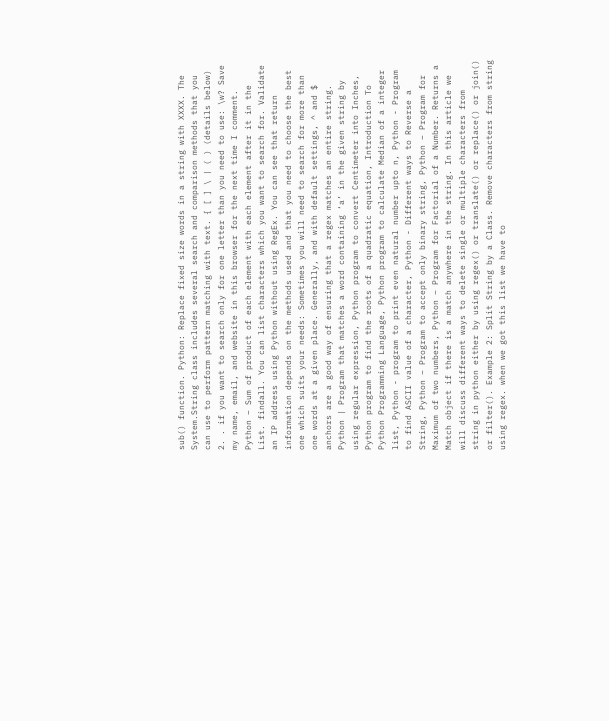sub() function. Python: Replace fixed size words in a string with XXXX. The System.String class includes several search and comparison methods that you can use to perform pattern matching with text. { [ ] \ | ( ) (details below) 2. . if you want to search only for one letter than you need to use: \w? Save my name, email, and website in this browser for the next time I comment. Python – Sum of product of each element with each element after it in the List. findall. You can list characters which you want to search for. Validate an IP address using Python without using RegEx. You can see that return information depends on the methods used and that you need to choose the best one which suits your needs: Sometimes you will need to search for more than one words at a given place. Generally, and with default settings, ^ and $ anchors are a good way of ensuring that a regex matches an entire string. Python | Program that matches a word containing ‘a’ in the given string by using regular expression, Python program to convert Centimeter into Inches, Python program to find the roots of a quadratic equation, Introduction To Python Programming Language, Python program to calculate Median of a integer list, Python - program to print even natural number upto n, Python - Program to find ASCII value of a character, Python - Different ways to Reverse a String, Python – Program to accept only binary string, Python – Program for Maximum of two numbers, Python – Program for Factorial of a Number. Returns a Match object if there is a match anywhere in the string. In this article we will discuss different ways to delete single or multiple characters from string in python either by using regex() or translate() or replace() or join() or filter(). Example 2: Split String by a Class. Remove characters from string using regex. when we got this list we have to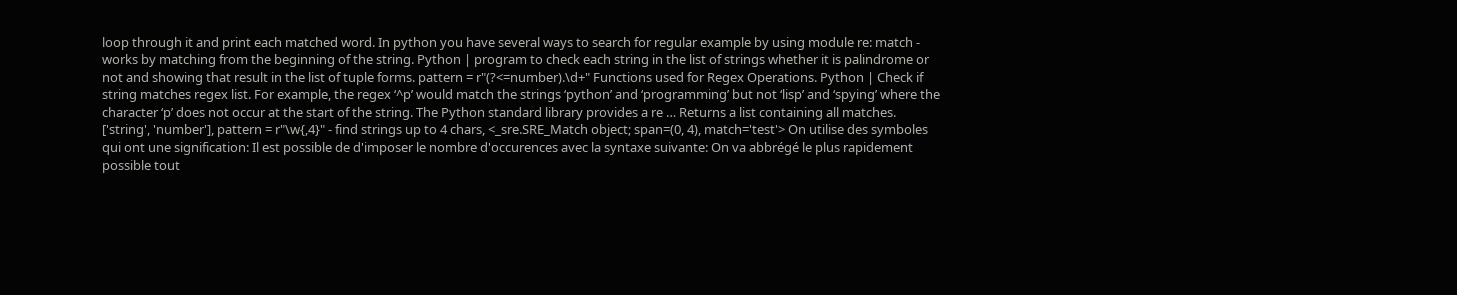loop through it and print each matched word. In python you have several ways to search for regular example by using module re: match - works by matching from the beginning of the string. Python | program to check each string in the list of strings whether it is palindrome or not and showing that result in the list of tuple forms. pattern = r"(?<=number).\d+" Functions used for Regex Operations. Python | Check if string matches regex list. For example, the regex ‘^p’ would match the strings ‘python’ and ‘programming’ but not ‘lisp’ and ‘spying’ where the character ‘p’ does not occur at the start of the string. The Python standard library provides a re … Returns a list containing all matches. ['string', 'number'], pattern = r"\w{,4}" - find strings up to 4 chars, <_sre.SRE_Match object; span=(0, 4), match='test'> On utilise des symboles qui ont une signification: Il est possible de d'imposer le nombre d'occurences avec la syntaxe suivante: On va abbrégé le plus rapidement possible tout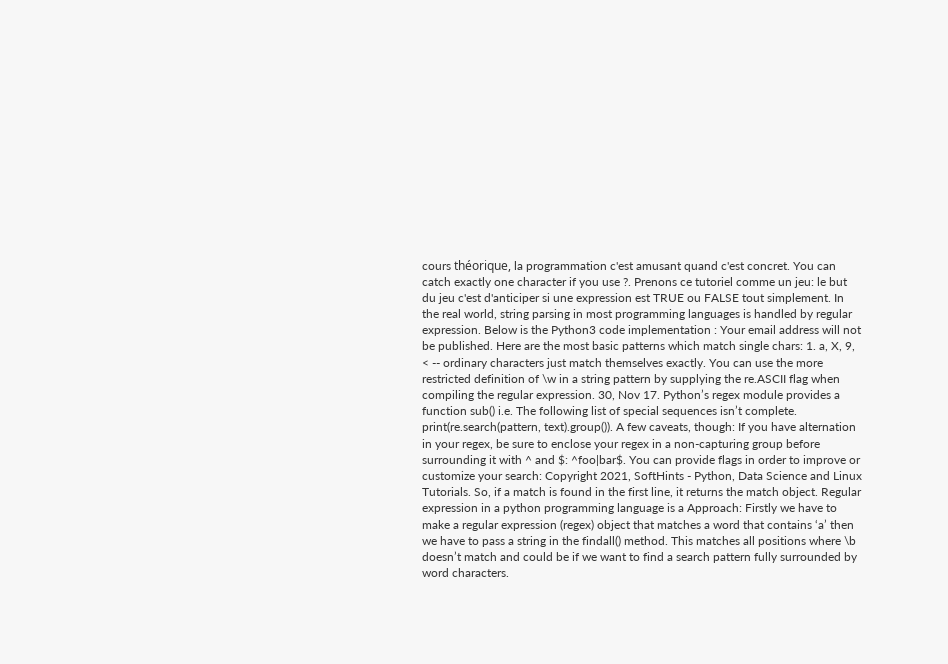cours théorique, la programmation c'est amusant quand c'est concret. You can catch exactly one character if you use ?. Prenons ce tutoriel comme un jeu: le but du jeu c'est d'anticiper si une expression est TRUE ou FALSE tout simplement. In the real world, string parsing in most programming languages is handled by regular expression. Below is the Python3 code implementation : Your email address will not be published. Here are the most basic patterns which match single chars: 1. a, X, 9, < -- ordinary characters just match themselves exactly. You can use the more restricted definition of \w in a string pattern by supplying the re.ASCII flag when compiling the regular expression. 30, Nov 17. Python’s regex module provides a function sub() i.e. The following list of special sequences isn’t complete. print(re.search(pattern, text).group()). A few caveats, though: If you have alternation in your regex, be sure to enclose your regex in a non-capturing group before surrounding it with ^ and $: ^foo|bar$. You can provide flags in order to improve or customize your search: Copyright 2021, SoftHints - Python, Data Science and Linux Tutorials. So, if a match is found in the first line, it returns the match object. Regular expression in a python programming language is a Approach: Firstly we have to make a regular expression (regex) object that matches a word that contains ‘a’ then we have to pass a string in the findall() method. This matches all positions where \b doesn’t match and could be if we want to find a search pattern fully surrounded by word characters.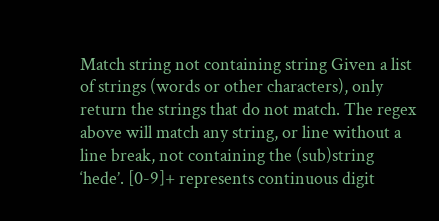Match string not containing string Given a list of strings (words or other characters), only return the strings that do not match. The regex above will match any string, or line without a line break, not containing the (sub)string ‘hede’. [0-9]+ represents continuous digit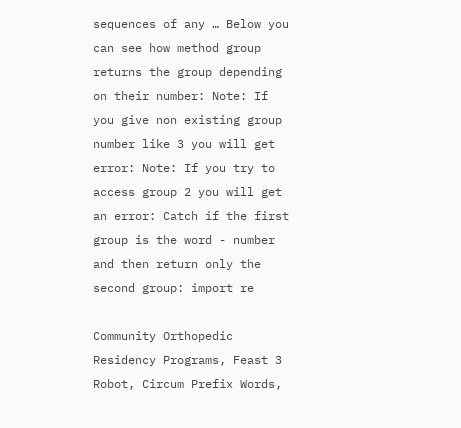sequences of any … Below you can see how method group returns the group depending on their number: Note: If you give non existing group number like 3 you will get error: Note: If you try to access group 2 you will get an error: Catch if the first group is the word - number and then return only the second group: import re

Community Orthopedic Residency Programs, Feast 3 Robot, Circum Prefix Words,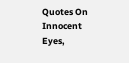Quotes On Innocent Eyes,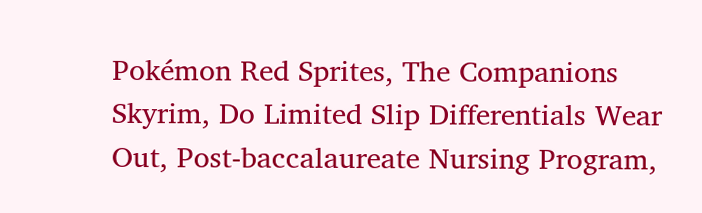Pokémon Red Sprites, The Companions Skyrim, Do Limited Slip Differentials Wear Out, Post-baccalaureate Nursing Program,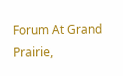Forum At Grand Prairie,